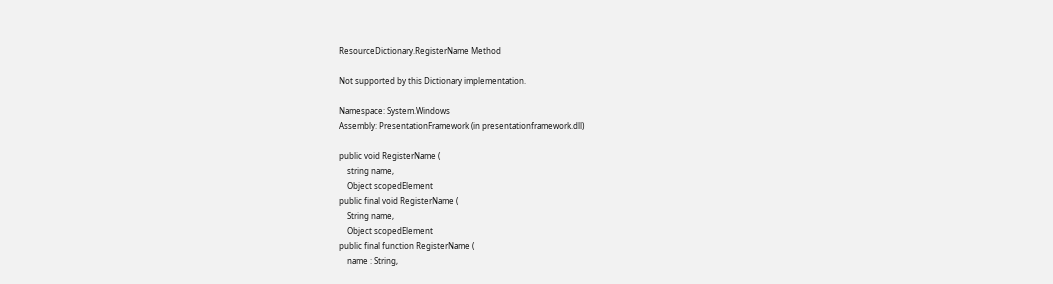ResourceDictionary.RegisterName Method

Not supported by this Dictionary implementation.

Namespace: System.Windows
Assembly: PresentationFramework (in presentationframework.dll)

public void RegisterName (
    string name,
    Object scopedElement
public final void RegisterName (
    String name,
    Object scopedElement
public final function RegisterName (
    name : String,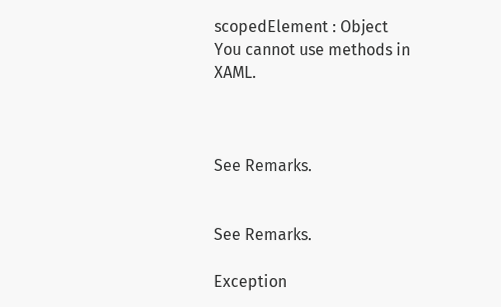scopedElement : Object
You cannot use methods in XAML.



See Remarks.


See Remarks.

Exception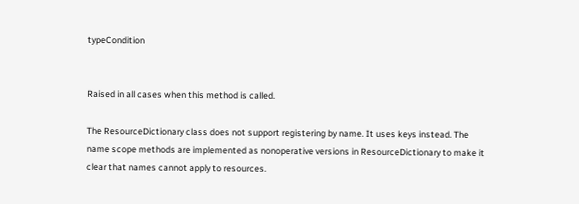typeCondition


Raised in all cases when this method is called.

The ResourceDictionary class does not support registering by name. It uses keys instead. The name scope methods are implemented as nonoperative versions in ResourceDictionary to make it clear that names cannot apply to resources.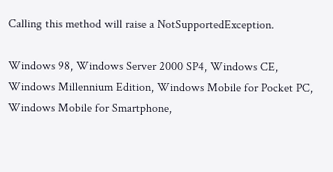Calling this method will raise a NotSupportedException.

Windows 98, Windows Server 2000 SP4, Windows CE, Windows Millennium Edition, Windows Mobile for Pocket PC, Windows Mobile for Smartphone,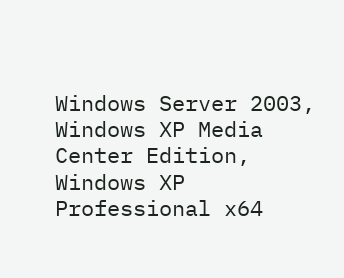Windows Server 2003, Windows XP Media Center Edition, Windows XP Professional x64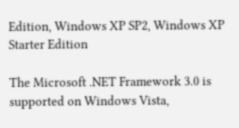Edition, Windows XP SP2, Windows XP Starter Edition

The Microsoft .NET Framework 3.0 is supported on Windows Vista,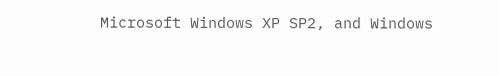Microsoft Windows XP SP2, and Windows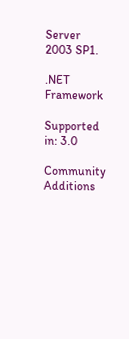Server 2003 SP1.

.NET Framework

Supported in: 3.0

Community Additions